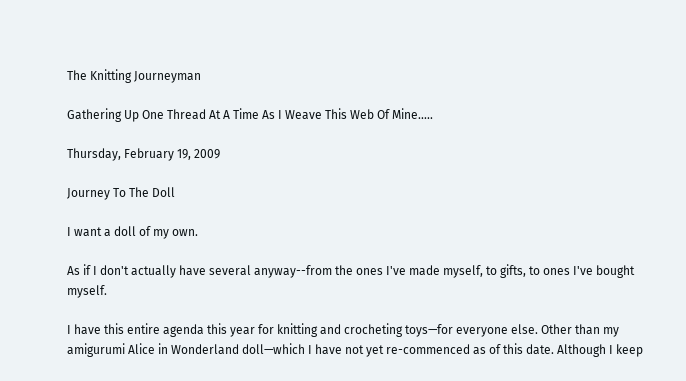The Knitting Journeyman

Gathering Up One Thread At A Time As I Weave This Web Of Mine.....

Thursday, February 19, 2009

Journey To The Doll

I want a doll of my own.

As if I don't actually have several anyway--from the ones I've made myself, to gifts, to ones I've bought myself.

I have this entire agenda this year for knitting and crocheting toys—for everyone else. Other than my amigurumi Alice in Wonderland doll—which I have not yet re-commenced as of this date. Although I keep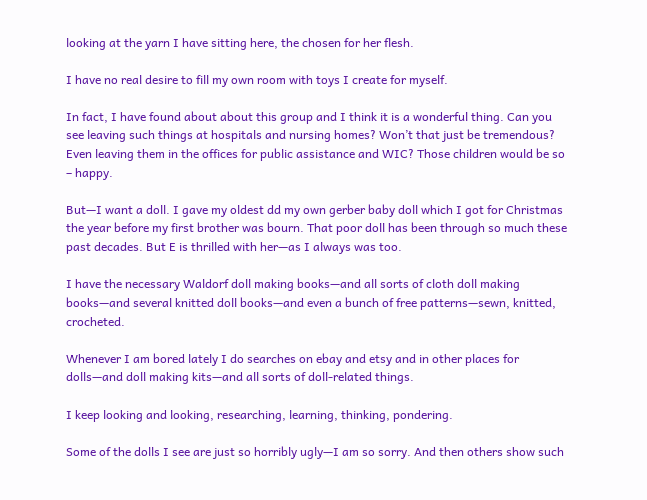looking at the yarn I have sitting here, the chosen for her flesh.

I have no real desire to fill my own room with toys I create for myself.

In fact, I have found about about this group and I think it is a wonderful thing. Can you see leaving such things at hospitals and nursing homes? Won’t that just be tremendous? Even leaving them in the offices for public assistance and WIC? Those children would be so – happy.

But—I want a doll. I gave my oldest dd my own gerber baby doll which I got for Christmas the year before my first brother was bourn. That poor doll has been through so much these past decades. But E is thrilled with her—as I always was too.

I have the necessary Waldorf doll making books—and all sorts of cloth doll making books—and several knitted doll books—and even a bunch of free patterns—sewn, knitted, crocheted.

Whenever I am bored lately I do searches on ebay and etsy and in other places for dolls—and doll making kits—and all sorts of doll-related things.

I keep looking and looking, researching, learning, thinking, pondering.

Some of the dolls I see are just so horribly ugly—I am so sorry. And then others show such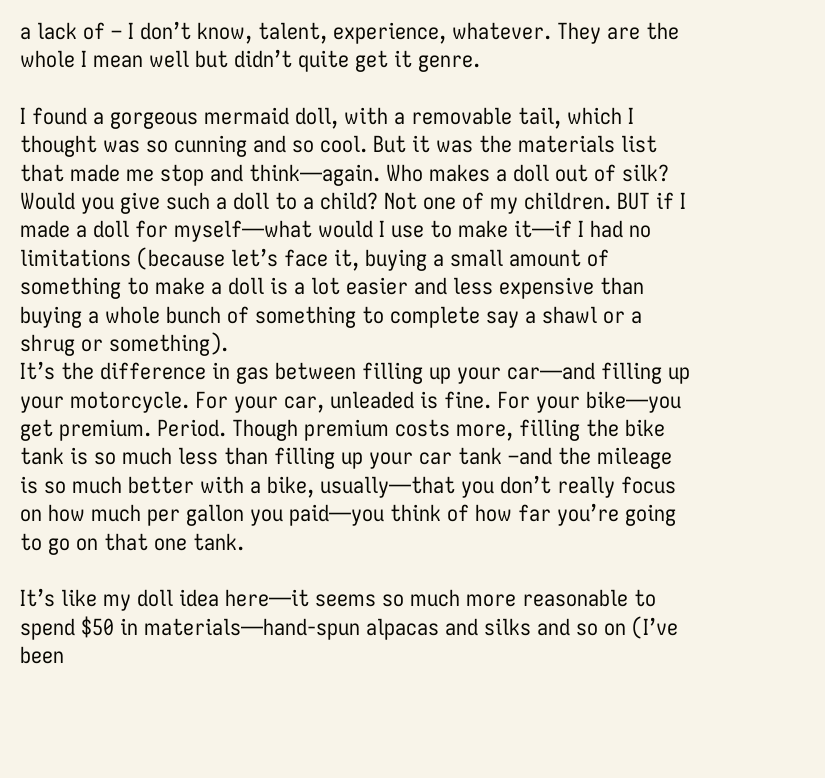a lack of – I don’t know, talent, experience, whatever. They are the whole I mean well but didn’t quite get it genre.

I found a gorgeous mermaid doll, with a removable tail, which I thought was so cunning and so cool. But it was the materials list that made me stop and think—again. Who makes a doll out of silk? Would you give such a doll to a child? Not one of my children. BUT if I made a doll for myself—what would I use to make it—if I had no limitations (because let’s face it, buying a small amount of something to make a doll is a lot easier and less expensive than buying a whole bunch of something to complete say a shawl or a shrug or something).
It’s the difference in gas between filling up your car—and filling up your motorcycle. For your car, unleaded is fine. For your bike—you get premium. Period. Though premium costs more, filling the bike tank is so much less than filling up your car tank –and the mileage is so much better with a bike, usually—that you don’t really focus on how much per gallon you paid—you think of how far you’re going to go on that one tank.

It’s like my doll idea here—it seems so much more reasonable to spend $50 in materials—hand-spun alpacas and silks and so on (I’ve been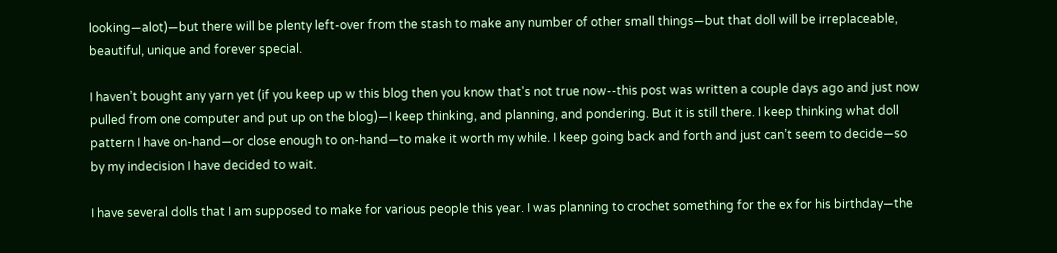looking—alot)—but there will be plenty left-over from the stash to make any number of other small things—but that doll will be irreplaceable, beautiful, unique and forever special.

I haven’t bought any yarn yet (if you keep up w this blog then you know that's not true now--this post was written a couple days ago and just now pulled from one computer and put up on the blog)—I keep thinking, and planning, and pondering. But it is still there. I keep thinking what doll pattern I have on-hand—or close enough to on-hand—to make it worth my while. I keep going back and forth and just can’t seem to decide—so by my indecision I have decided to wait.

I have several dolls that I am supposed to make for various people this year. I was planning to crochet something for the ex for his birthday—the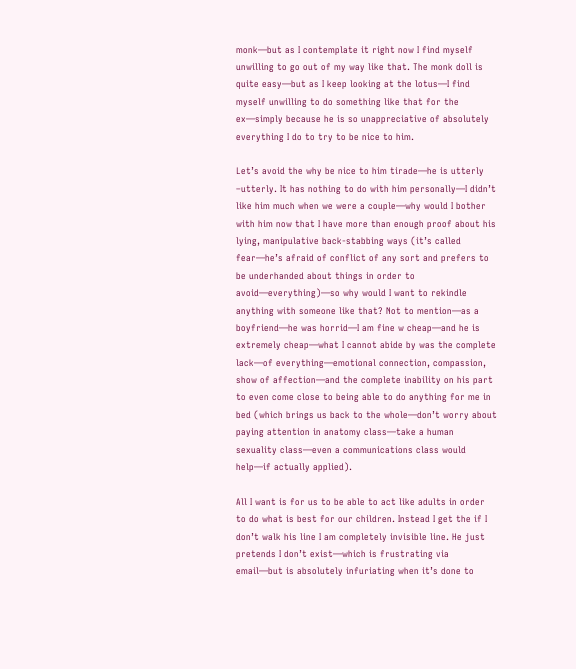monk—but as I contemplate it right now I find myself unwilling to go out of my way like that. The monk doll is quite easy—but as I keep looking at the lotus—I find myself unwilling to do something like that for the ex—simply because he is so unappreciative of absolutely everything I do to try to be nice to him.

Let’s avoid the why be nice to him tirade—he is utterly –utterly. It has nothing to do with him personally—I didn’t like him much when we were a couple—why would I bother with him now that I have more than enough proof about his lying, manipulative back-stabbing ways (it’s called fear—he’s afraid of conflict of any sort and prefers to be underhanded about things in order to avoid—everything)—so why would I want to rekindle anything with someone like that? Not to mention—as a boyfriend—he was horrid—I am fine w cheap—and he is extremely cheap—what I cannot abide by was the complete lack—of everything—emotional connection, compassion, show of affection—and the complete inability on his part to even come close to being able to do anything for me in bed (which brings us back to the whole—don’t worry about paying attention in anatomy class—take a human sexuality class—even a communications class would help—if actually applied).

All I want is for us to be able to act like adults in order to do what is best for our children. Instead I get the if I don’t walk his line I am completely invisible line. He just pretends I don’t exist—which is frustrating via email—but is absolutely infuriating when it’s done to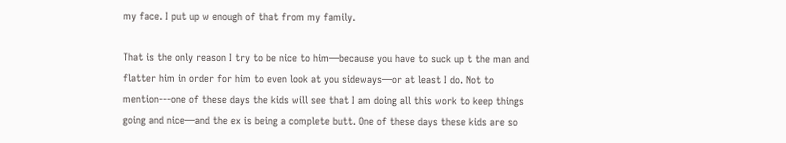my face. I put up w enough of that from my family.

That is the only reason I try to be nice to him—because you have to suck up t the man and flatter him in order for him to even look at you sideways—or at least I do. Not to mention---one of these days the kids will see that I am doing all this work to keep things going and nice—and the ex is being a complete butt. One of these days these kids are so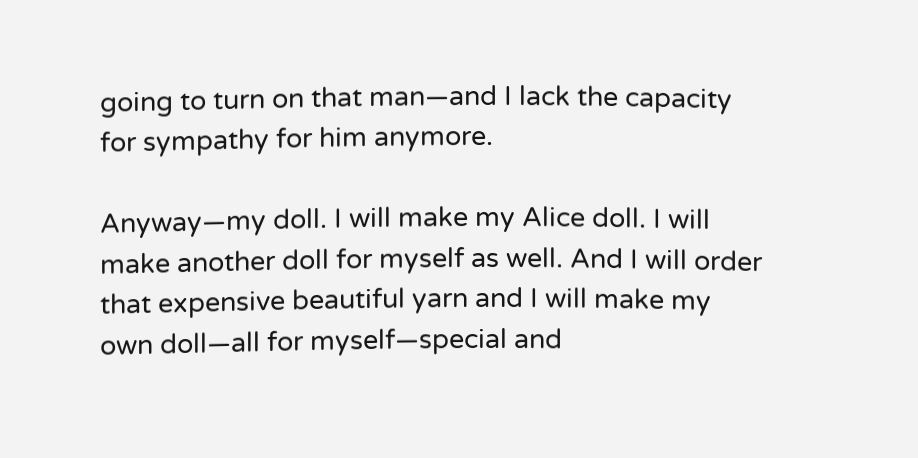going to turn on that man—and I lack the capacity for sympathy for him anymore.

Anyway—my doll. I will make my Alice doll. I will make another doll for myself as well. And I will order that expensive beautiful yarn and I will make my own doll—all for myself—special and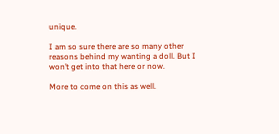unique.

I am so sure there are so many other reasons behind my wanting a doll. But I won’t get into that here or now.

More to come on this as well.